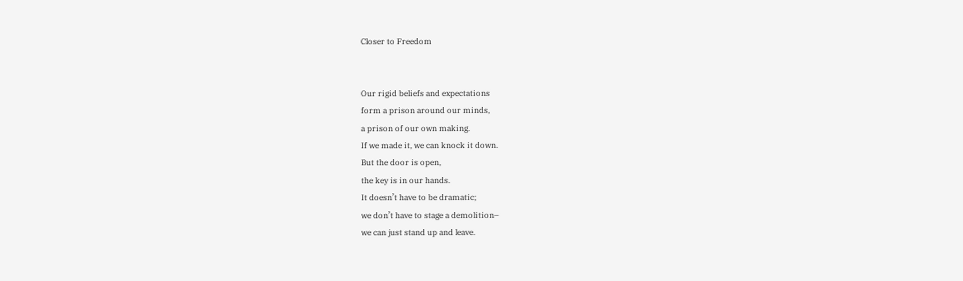Closer to Freedom


Our rigid beliefs and expectations
form a prison around our minds,
a prison of our own making.
If we made it, we can knock it down.
But the door is open,
the key is in our hands.
It doesn’t have to be dramatic;
we don’t have to stage a demolition–
we can just stand up and leave.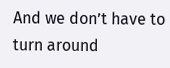And we don’t have to turn around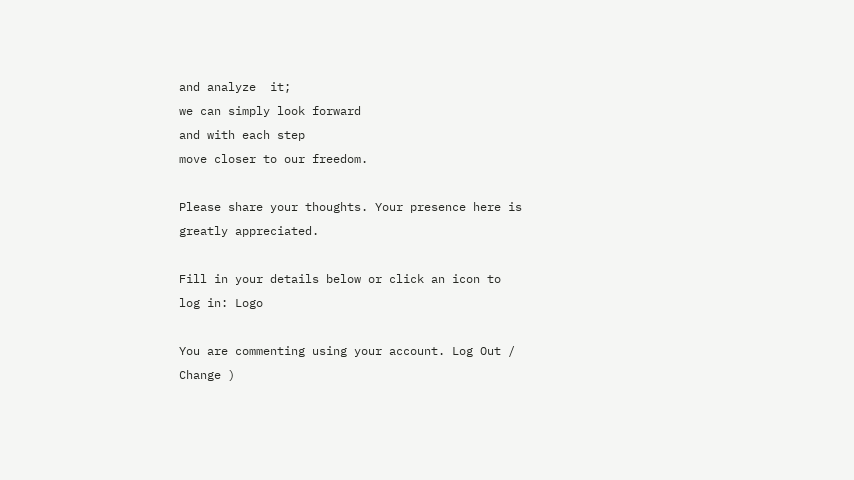and analyze  it;
we can simply look forward
and with each step
move closer to our freedom.

Please share your thoughts. Your presence here is greatly appreciated.

Fill in your details below or click an icon to log in: Logo

You are commenting using your account. Log Out /  Change )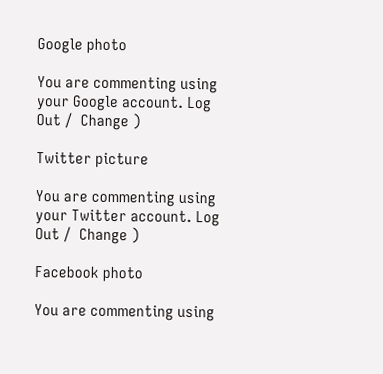Google photo

You are commenting using your Google account. Log Out /  Change )

Twitter picture

You are commenting using your Twitter account. Log Out /  Change )

Facebook photo

You are commenting using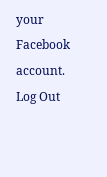your Facebook account. Log Out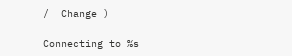/  Change )

Connecting to %s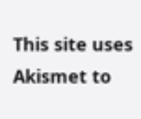This site uses Akismet to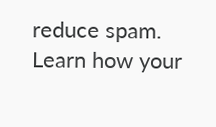reduce spam. Learn how your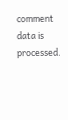comment data is processed.